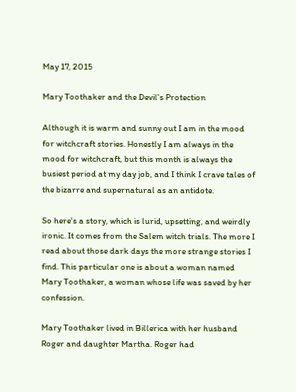May 17, 2015

Mary Toothaker and the Devil's Protection

Although it is warm and sunny out I am in the mood for witchcraft stories. Honestly I am always in the mood for witchcraft, but this month is always the busiest period at my day job, and I think I crave tales of the bizarre and supernatural as an antidote.

So here's a story, which is lurid, upsetting, and weirdly ironic. It comes from the Salem witch trials. The more I read about those dark days the more strange stories I find. This particular one is about a woman named Mary Toothaker, a woman whose life was saved by her confession.

Mary Toothaker lived in Billerica with her husband Roger and daughter Martha. Roger had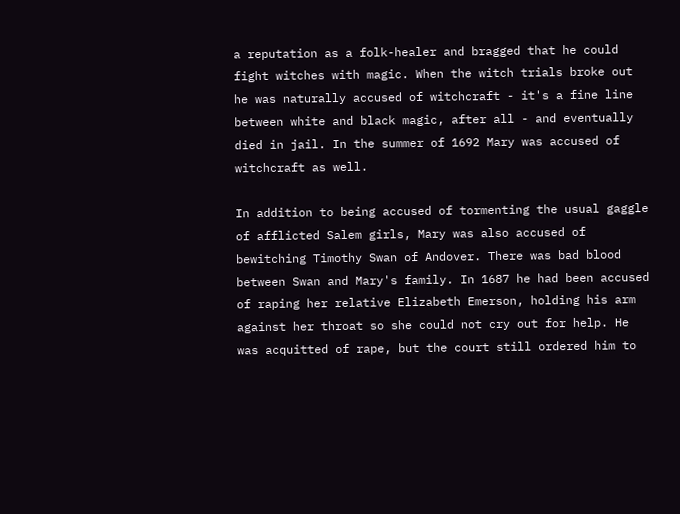a reputation as a folk-healer and bragged that he could fight witches with magic. When the witch trials broke out he was naturally accused of witchcraft - it's a fine line between white and black magic, after all - and eventually died in jail. In the summer of 1692 Mary was accused of witchcraft as well.

In addition to being accused of tormenting the usual gaggle of afflicted Salem girls, Mary was also accused of bewitching Timothy Swan of Andover. There was bad blood between Swan and Mary's family. In 1687 he had been accused of raping her relative Elizabeth Emerson, holding his arm against her throat so she could not cry out for help. He was acquitted of rape, but the court still ordered him to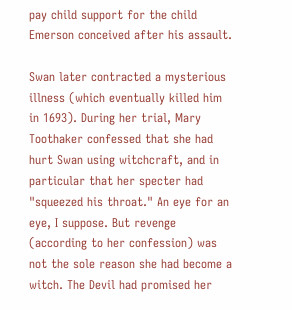pay child support for the child Emerson conceived after his assault.

Swan later contracted a mysterious illness (which eventually killed him in 1693). During her trial, Mary Toothaker confessed that she had hurt Swan using witchcraft, and in particular that her specter had "squeezed his throat." An eye for an eye, I suppose. But revenge (according to her confession) was not the sole reason she had become a witch. The Devil had promised her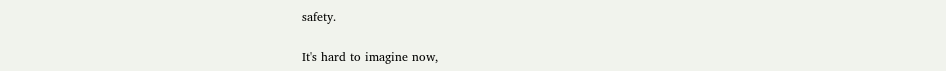safety.

It's hard to imagine now,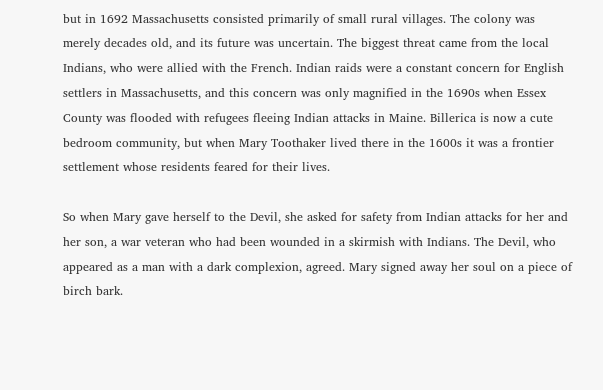but in 1692 Massachusetts consisted primarily of small rural villages. The colony was merely decades old, and its future was uncertain. The biggest threat came from the local Indians, who were allied with the French. Indian raids were a constant concern for English settlers in Massachusetts, and this concern was only magnified in the 1690s when Essex County was flooded with refugees fleeing Indian attacks in Maine. Billerica is now a cute bedroom community, but when Mary Toothaker lived there in the 1600s it was a frontier settlement whose residents feared for their lives.

So when Mary gave herself to the Devil, she asked for safety from Indian attacks for her and her son, a war veteran who had been wounded in a skirmish with Indians. The Devil, who appeared as a man with a dark complexion, agreed. Mary signed away her soul on a piece of birch bark.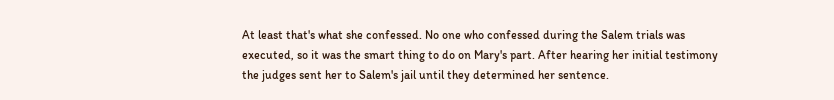At least that's what she confessed. No one who confessed during the Salem trials was executed, so it was the smart thing to do on Mary's part. After hearing her initial testimony the judges sent her to Salem's jail until they determined her sentence.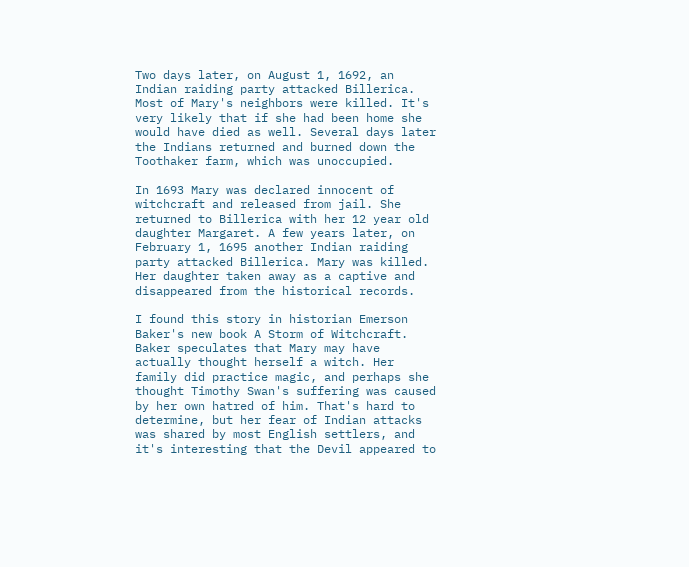Two days later, on August 1, 1692, an Indian raiding party attacked Billerica. Most of Mary's neighbors were killed. It's very likely that if she had been home she would have died as well. Several days later the Indians returned and burned down the Toothaker farm, which was unoccupied.

In 1693 Mary was declared innocent of witchcraft and released from jail. She returned to Billerica with her 12 year old daughter Margaret. A few years later, on February 1, 1695 another Indian raiding party attacked Billerica. Mary was killed. Her daughter taken away as a captive and disappeared from the historical records.

I found this story in historian Emerson Baker's new book A Storm of Witchcraft. Baker speculates that Mary may have actually thought herself a witch. Her family did practice magic, and perhaps she thought Timothy Swan's suffering was caused by her own hatred of him. That's hard to determine, but her fear of Indian attacks was shared by most English settlers, and it's interesting that the Devil appeared to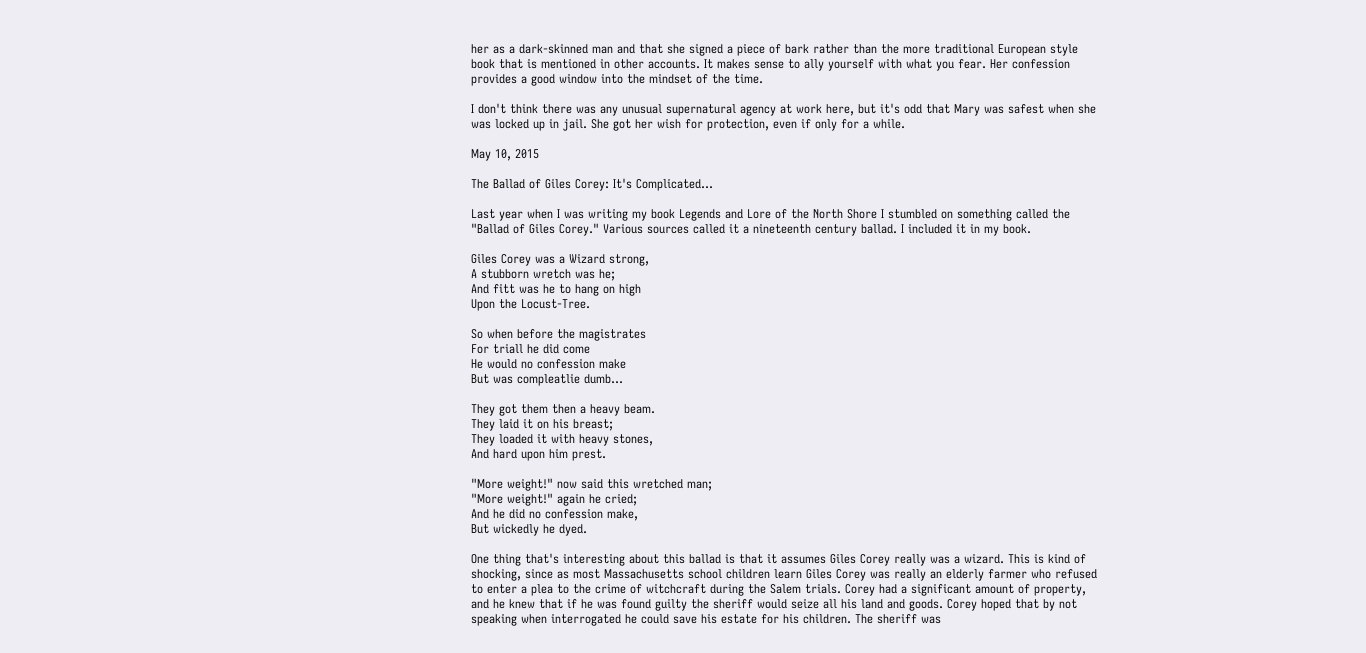her as a dark-skinned man and that she signed a piece of bark rather than the more traditional European style book that is mentioned in other accounts. It makes sense to ally yourself with what you fear. Her confession provides a good window into the mindset of the time.

I don't think there was any unusual supernatural agency at work here, but it's odd that Mary was safest when she was locked up in jail. She got her wish for protection, even if only for a while.

May 10, 2015

The Ballad of Giles Corey: It's Complicated...

Last year when I was writing my book Legends and Lore of the North Shore I stumbled on something called the "Ballad of Giles Corey." Various sources called it a nineteenth century ballad. I included it in my book.

Giles Corey was a Wizard strong,
A stubborn wretch was he;
And fitt was he to hang on high
Upon the Locust-Tree.

So when before the magistrates
For triall he did come
He would no confession make
But was compleatlie dumb...

They got them then a heavy beam.
They laid it on his breast;
They loaded it with heavy stones,
And hard upon him prest.

"More weight!" now said this wretched man;
"More weight!" again he cried;
And he did no confession make,
But wickedly he dyed.

One thing that's interesting about this ballad is that it assumes Giles Corey really was a wizard. This is kind of shocking, since as most Massachusetts school children learn Giles Corey was really an elderly farmer who refused to enter a plea to the crime of witchcraft during the Salem trials. Corey had a significant amount of property, and he knew that if he was found guilty the sheriff would seize all his land and goods. Corey hoped that by not speaking when interrogated he could save his estate for his children. The sheriff was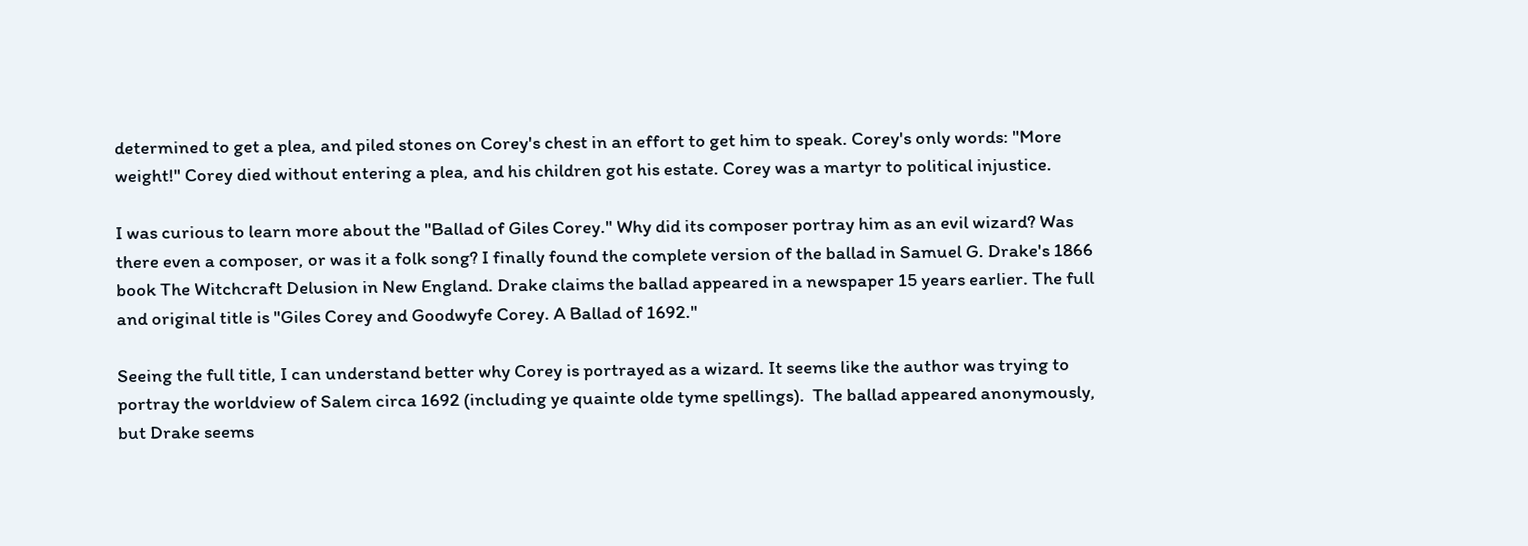determined to get a plea, and piled stones on Corey's chest in an effort to get him to speak. Corey's only words: "More weight!" Corey died without entering a plea, and his children got his estate. Corey was a martyr to political injustice.

I was curious to learn more about the "Ballad of Giles Corey." Why did its composer portray him as an evil wizard? Was there even a composer, or was it a folk song? I finally found the complete version of the ballad in Samuel G. Drake's 1866 book The Witchcraft Delusion in New England. Drake claims the ballad appeared in a newspaper 15 years earlier. The full and original title is "Giles Corey and Goodwyfe Corey. A Ballad of 1692."

Seeing the full title, I can understand better why Corey is portrayed as a wizard. It seems like the author was trying to portray the worldview of Salem circa 1692 (including ye quainte olde tyme spellings).  The ballad appeared anonymously, but Drake seems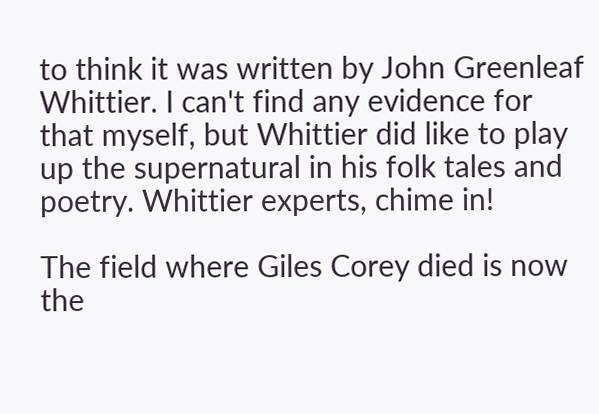to think it was written by John Greenleaf Whittier. I can't find any evidence for that myself, but Whittier did like to play up the supernatural in his folk tales and poetry. Whittier experts, chime in!

The field where Giles Corey died is now the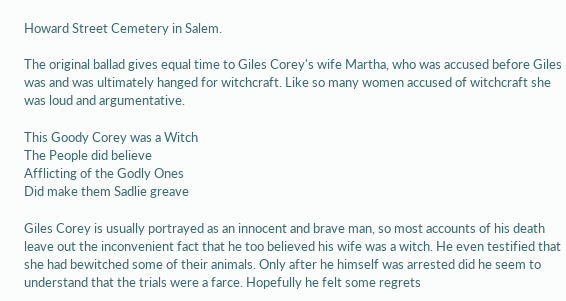Howard Street Cemetery in Salem.

The original ballad gives equal time to Giles Corey's wife Martha, who was accused before Giles was and was ultimately hanged for witchcraft. Like so many women accused of witchcraft she was loud and argumentative.

This Goody Corey was a Witch
The People did believe
Afflicting of the Godly Ones
Did make them Sadlie greave

Giles Corey is usually portrayed as an innocent and brave man, so most accounts of his death leave out the inconvenient fact that he too believed his wife was a witch. He even testified that she had bewitched some of their animals. Only after he himself was arrested did he seem to understand that the trials were a farce. Hopefully he felt some regrets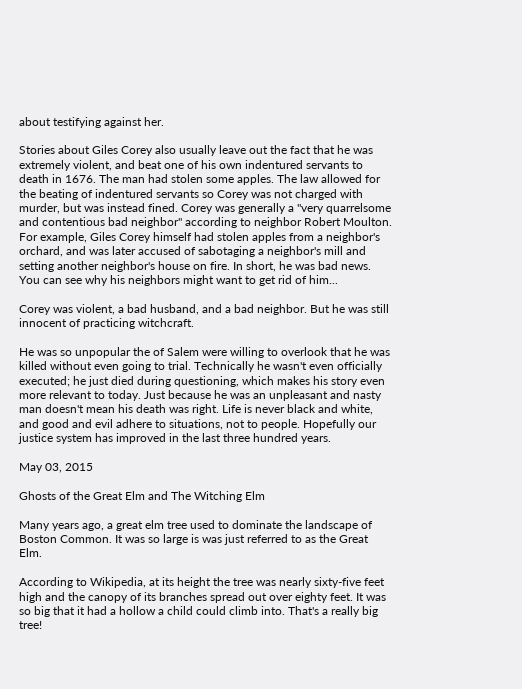about testifying against her.

Stories about Giles Corey also usually leave out the fact that he was extremely violent, and beat one of his own indentured servants to death in 1676. The man had stolen some apples. The law allowed for the beating of indentured servants so Corey was not charged with murder, but was instead fined. Corey was generally a "very quarrelsome and contentious bad neighbor" according to neighbor Robert Moulton. For example, Giles Corey himself had stolen apples from a neighbor's orchard, and was later accused of sabotaging a neighbor's mill and setting another neighbor's house on fire. In short, he was bad news. You can see why his neighbors might want to get rid of him...

Corey was violent, a bad husband, and a bad neighbor. But he was still innocent of practicing witchcraft.

He was so unpopular the of Salem were willing to overlook that he was killed without even going to trial. Technically he wasn't even officially executed; he just died during questioning, which makes his story even more relevant to today. Just because he was an unpleasant and nasty man doesn't mean his death was right. Life is never black and white, and good and evil adhere to situations, not to people. Hopefully our justice system has improved in the last three hundred years.

May 03, 2015

Ghosts of the Great Elm and The Witching Elm

Many years ago, a great elm tree used to dominate the landscape of Boston Common. It was so large is was just referred to as the Great Elm.

According to Wikipedia, at its height the tree was nearly sixty-five feet high and the canopy of its branches spread out over eighty feet. It was so big that it had a hollow a child could climb into. That's a really big tree!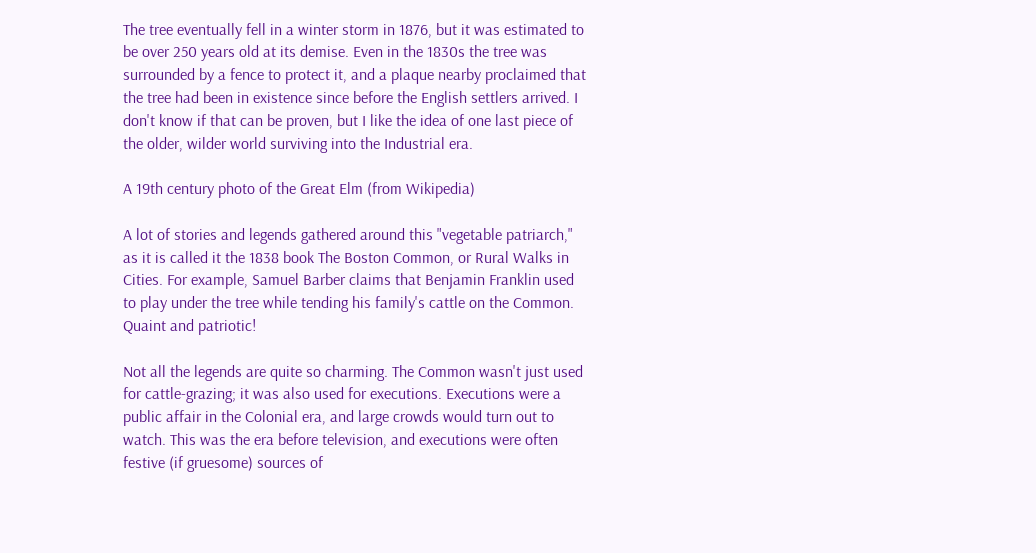The tree eventually fell in a winter storm in 1876, but it was estimated to be over 250 years old at its demise. Even in the 1830s the tree was surrounded by a fence to protect it, and a plaque nearby proclaimed that the tree had been in existence since before the English settlers arrived. I don't know if that can be proven, but I like the idea of one last piece of the older, wilder world surviving into the Industrial era.

A 19th century photo of the Great Elm (from Wikipedia)

A lot of stories and legends gathered around this "vegetable patriarch," as it is called it the 1838 book The Boston Common, or Rural Walks in Cities. For example, Samuel Barber claims that Benjamin Franklin used to play under the tree while tending his family's cattle on the Common. Quaint and patriotic!

Not all the legends are quite so charming. The Common wasn't just used for cattle-grazing; it was also used for executions. Executions were a public affair in the Colonial era, and large crowds would turn out to watch. This was the era before television, and executions were often festive (if gruesome) sources of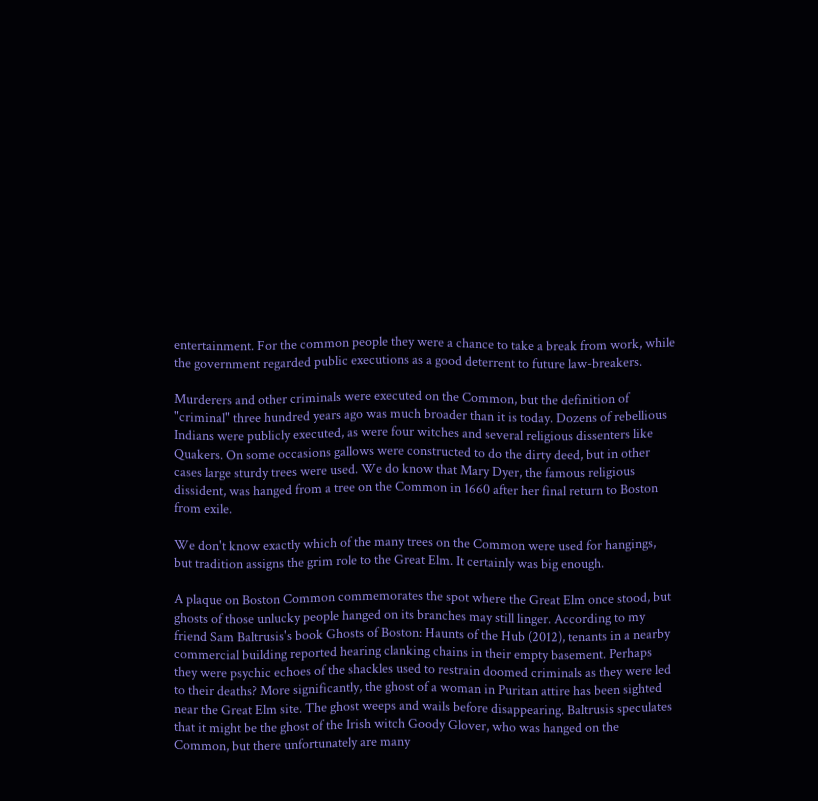entertainment. For the common people they were a chance to take a break from work, while the government regarded public executions as a good deterrent to future law-breakers.

Murderers and other criminals were executed on the Common, but the definition of "criminal" three hundred years ago was much broader than it is today. Dozens of rebellious Indians were publicly executed, as were four witches and several religious dissenters like Quakers. On some occasions gallows were constructed to do the dirty deed, but in other cases large sturdy trees were used. We do know that Mary Dyer, the famous religious dissident, was hanged from a tree on the Common in 1660 after her final return to Boston from exile.

We don't know exactly which of the many trees on the Common were used for hangings, but tradition assigns the grim role to the Great Elm. It certainly was big enough.

A plaque on Boston Common commemorates the spot where the Great Elm once stood, but ghosts of those unlucky people hanged on its branches may still linger. According to my friend Sam Baltrusis's book Ghosts of Boston: Haunts of the Hub (2012), tenants in a nearby commercial building reported hearing clanking chains in their empty basement. Perhaps they were psychic echoes of the shackles used to restrain doomed criminals as they were led to their deaths? More significantly, the ghost of a woman in Puritan attire has been sighted near the Great Elm site. The ghost weeps and wails before disappearing. Baltrusis speculates that it might be the ghost of the Irish witch Goody Glover, who was hanged on the Common, but there unfortunately are many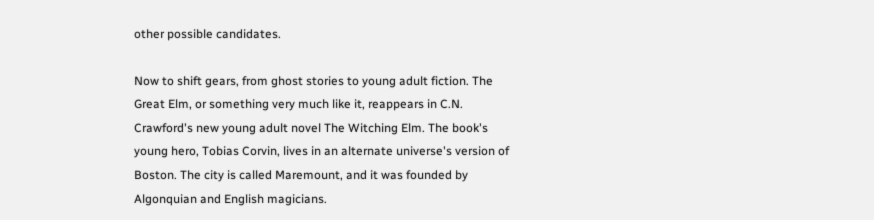other possible candidates.

Now to shift gears, from ghost stories to young adult fiction. The Great Elm, or something very much like it, reappears in C.N. Crawford's new young adult novel The Witching Elm. The book's young hero, Tobias Corvin, lives in an alternate universe's version of Boston. The city is called Maremount, and it was founded by Algonquian and English magicians.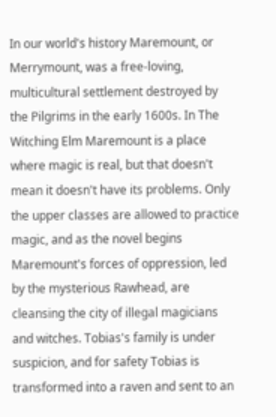In our world's history Maremount, or Merrymount, was a free-loving, multicultural settlement destroyed by the Pilgrims in the early 1600s. In The Witching Elm Maremount is a place where magic is real, but that doesn't mean it doesn't have its problems. Only the upper classes are allowed to practice magic, and as the novel begins Maremount's forces of oppression, led by the mysterious Rawhead, are cleansing the city of illegal magicians and witches. Tobias's family is under suspicion, and for safety Tobias is transformed into a raven and sent to an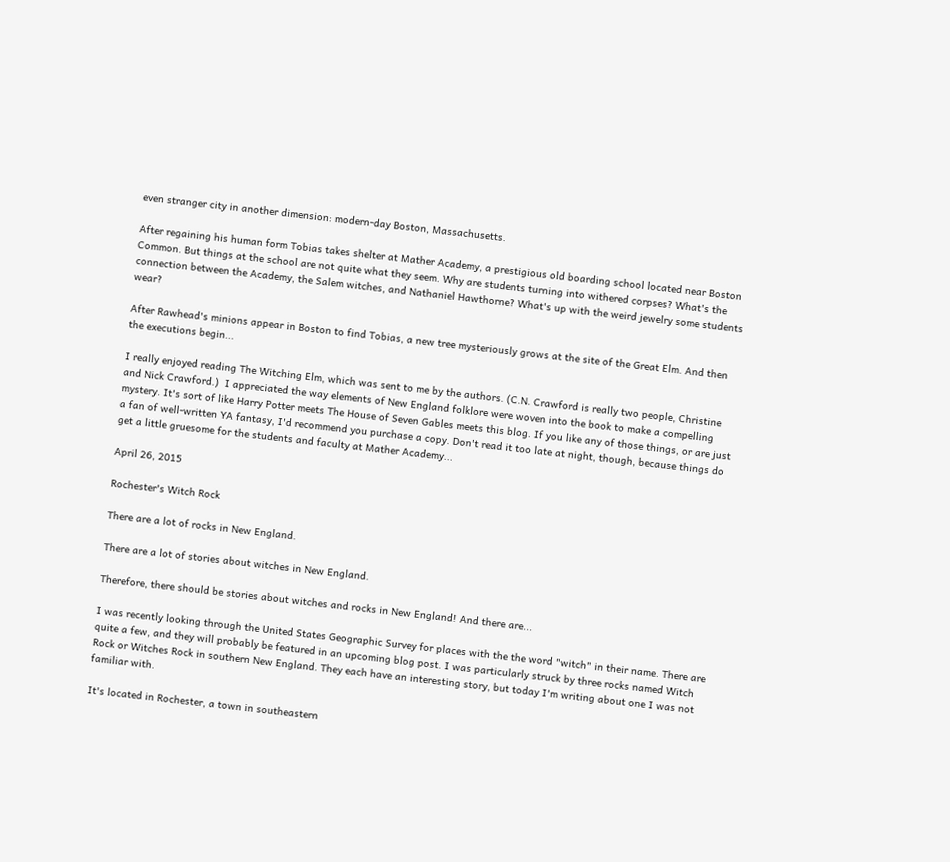even stranger city in another dimension: modern-day Boston, Massachusetts.

After regaining his human form Tobias takes shelter at Mather Academy, a prestigious old boarding school located near Boston Common. But things at the school are not quite what they seem. Why are students turning into withered corpses? What's the connection between the Academy, the Salem witches, and Nathaniel Hawthorne? What's up with the weird jewelry some students wear?

After Rawhead's minions appear in Boston to find Tobias, a new tree mysteriously grows at the site of the Great Elm. And then the executions begin...

I really enjoyed reading The Witching Elm, which was sent to me by the authors. (C.N. Crawford is really two people, Christine and Nick Crawford.)  I appreciated the way elements of New England folklore were woven into the book to make a compelling mystery. It's sort of like Harry Potter meets The House of Seven Gables meets this blog. If you like any of those things, or are just a fan of well-written YA fantasy, I'd recommend you purchase a copy. Don't read it too late at night, though, because things do get a little gruesome for the students and faculty at Mather Academy...

April 26, 2015

Rochester's Witch Rock

There are a lot of rocks in New England.

There are a lot of stories about witches in New England.

Therefore, there should be stories about witches and rocks in New England! And there are...

I was recently looking through the United States Geographic Survey for places with the the word "witch" in their name. There are quite a few, and they will probably be featured in an upcoming blog post. I was particularly struck by three rocks named Witch Rock or Witches Rock in southern New England. They each have an interesting story, but today I'm writing about one I was not familiar with.

It's located in Rochester, a town in southeastern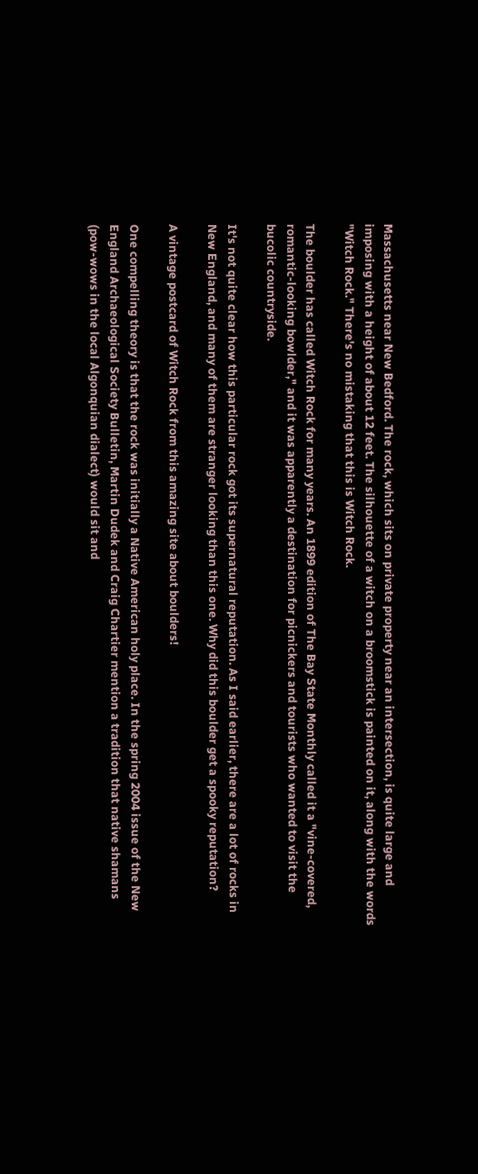Massachusetts near New Bedford. The rock, which sits on private property near an intersection, is quite large and imposing with a height of about 12 feet. The silhouette of a witch on a broomstick is painted on it, along with the words "Witch Rock." There's no mistaking that this is Witch Rock.

The boulder has called Witch Rock for many years. An 1899 edition of The Bay State Monthly called it a "vine-covered, romantic-looking bowlder," and it was apparently a destination for picnickers and tourists who wanted to visit the bucolic countryside.

It's not quite clear how this particular rock got its supernatural reputation. As I said earlier, there are a lot of rocks in New England, and many of them are stranger looking than this one. Why did this boulder get a spooky reputation?

A vintage postcard of Witch Rock from this amazing site about boulders!

One compelling theory is that the rock was initially a Native American holy place. In the spring 2004 issue of the New England Archaeological Society Bulletin, Martin Dudek and Craig Chartier mention a tradition that native shamans (pow-wows in the local Algonquian dialect) would sit and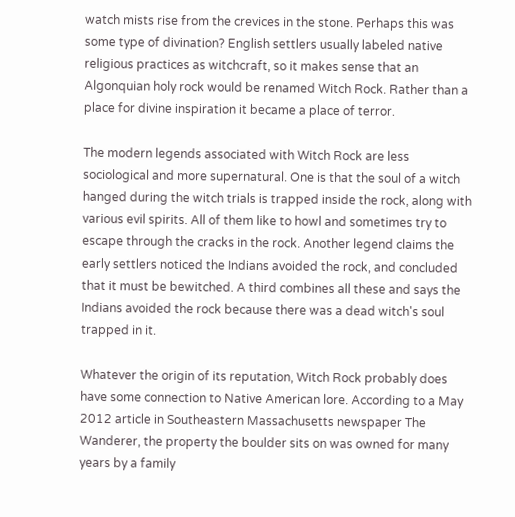watch mists rise from the crevices in the stone. Perhaps this was some type of divination? English settlers usually labeled native religious practices as witchcraft, so it makes sense that an Algonquian holy rock would be renamed Witch Rock. Rather than a place for divine inspiration it became a place of terror.

The modern legends associated with Witch Rock are less sociological and more supernatural. One is that the soul of a witch hanged during the witch trials is trapped inside the rock, along with various evil spirits. All of them like to howl and sometimes try to escape through the cracks in the rock. Another legend claims the early settlers noticed the Indians avoided the rock, and concluded that it must be bewitched. A third combines all these and says the Indians avoided the rock because there was a dead witch's soul trapped in it.

Whatever the origin of its reputation, Witch Rock probably does have some connection to Native American lore. According to a May 2012 article in Southeastern Massachusetts newspaper The Wanderer, the property the boulder sits on was owned for many years by a family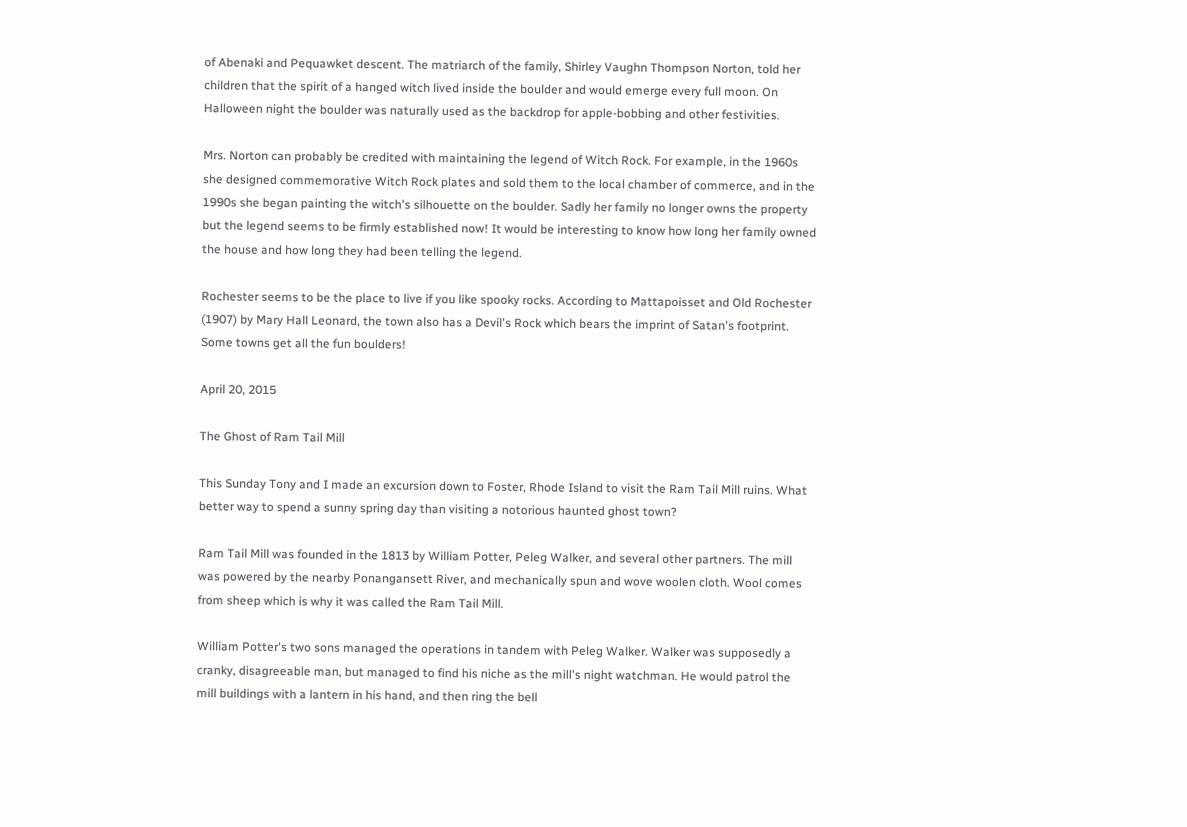of Abenaki and Pequawket descent. The matriarch of the family, Shirley Vaughn Thompson Norton, told her children that the spirit of a hanged witch lived inside the boulder and would emerge every full moon. On Halloween night the boulder was naturally used as the backdrop for apple-bobbing and other festivities.

Mrs. Norton can probably be credited with maintaining the legend of Witch Rock. For example, in the 1960s she designed commemorative Witch Rock plates and sold them to the local chamber of commerce, and in the 1990s she began painting the witch's silhouette on the boulder. Sadly her family no longer owns the property but the legend seems to be firmly established now! It would be interesting to know how long her family owned the house and how long they had been telling the legend.

Rochester seems to be the place to live if you like spooky rocks. According to Mattapoisset and Old Rochester (1907) by Mary Hall Leonard, the town also has a Devil's Rock which bears the imprint of Satan's footprint. Some towns get all the fun boulders!

April 20, 2015

The Ghost of Ram Tail Mill

This Sunday Tony and I made an excursion down to Foster, Rhode Island to visit the Ram Tail Mill ruins. What better way to spend a sunny spring day than visiting a notorious haunted ghost town?

Ram Tail Mill was founded in the 1813 by William Potter, Peleg Walker, and several other partners. The mill was powered by the nearby Ponangansett River, and mechanically spun and wove woolen cloth. Wool comes from sheep which is why it was called the Ram Tail Mill.

William Potter's two sons managed the operations in tandem with Peleg Walker. Walker was supposedly a cranky, disagreeable man, but managed to find his niche as the mill's night watchman. He would patrol the mill buildings with a lantern in his hand, and then ring the bell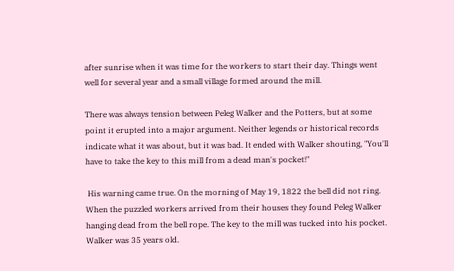after sunrise when it was time for the workers to start their day. Things went well for several year and a small village formed around the mill.

There was always tension between Peleg Walker and the Potters, but at some point it erupted into a major argument. Neither legends or historical records indicate what it was about, but it was bad. It ended with Walker shouting, "You'll have to take the key to this mill from a dead man's pocket!"

 His warning came true. On the morning of May 19, 1822 the bell did not ring. When the puzzled workers arrived from their houses they found Peleg Walker hanging dead from the bell rope. The key to the mill was tucked into his pocket. Walker was 35 years old.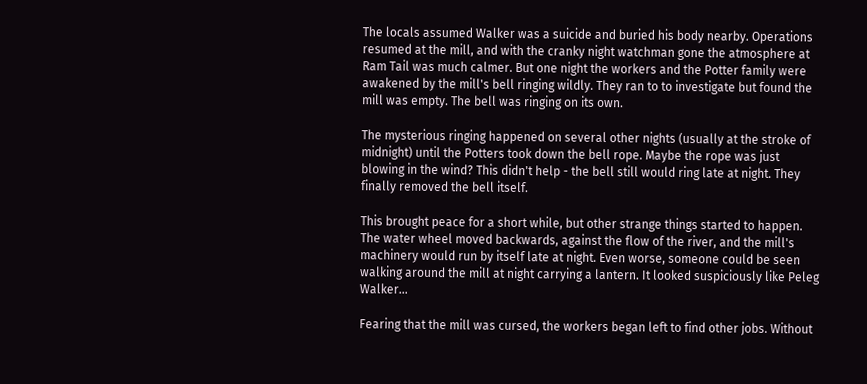The locals assumed Walker was a suicide and buried his body nearby. Operations resumed at the mill, and with the cranky night watchman gone the atmosphere at Ram Tail was much calmer. But one night the workers and the Potter family were awakened by the mill's bell ringing wildly. They ran to to investigate but found the mill was empty. The bell was ringing on its own.

The mysterious ringing happened on several other nights (usually at the stroke of midnight) until the Potters took down the bell rope. Maybe the rope was just blowing in the wind? This didn't help - the bell still would ring late at night. They finally removed the bell itself.

This brought peace for a short while, but other strange things started to happen. The water wheel moved backwards, against the flow of the river, and the mill's machinery would run by itself late at night. Even worse, someone could be seen walking around the mill at night carrying a lantern. It looked suspiciously like Peleg Walker...

Fearing that the mill was cursed, the workers began left to find other jobs. Without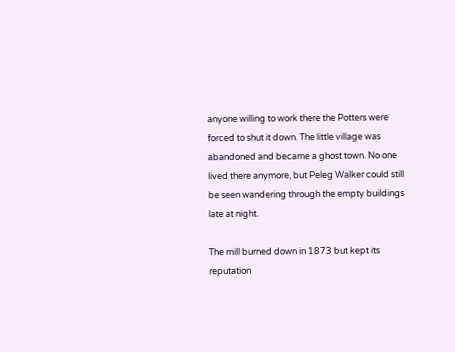anyone willing to work there the Potters were forced to shut it down. The little village was abandoned and became a ghost town. No one lived there anymore, but Peleg Walker could still be seen wandering through the empty buildings late at night.

The mill burned down in 1873 but kept its reputation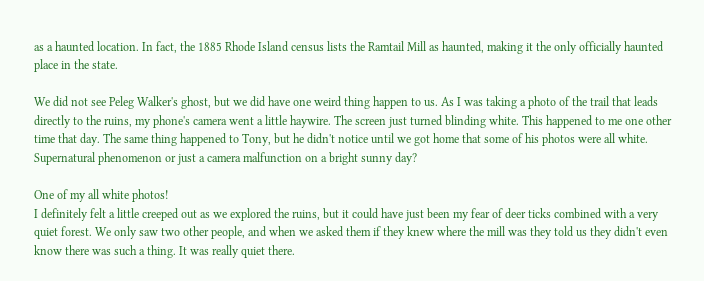as a haunted location. In fact, the 1885 Rhode Island census lists the Ramtail Mill as haunted, making it the only officially haunted place in the state.

We did not see Peleg Walker's ghost, but we did have one weird thing happen to us. As I was taking a photo of the trail that leads directly to the ruins, my phone's camera went a little haywire. The screen just turned blinding white. This happened to me one other time that day. The same thing happened to Tony, but he didn't notice until we got home that some of his photos were all white. Supernatural phenomenon or just a camera malfunction on a bright sunny day?

One of my all white photos!
I definitely felt a little creeped out as we explored the ruins, but it could have just been my fear of deer ticks combined with a very quiet forest. We only saw two other people, and when we asked them if they knew where the mill was they told us they didn't even know there was such a thing. It was really quiet there.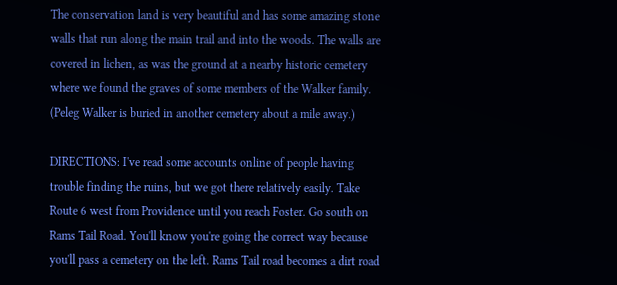The conservation land is very beautiful and has some amazing stone walls that run along the main trail and into the woods. The walls are covered in lichen, as was the ground at a nearby historic cemetery where we found the graves of some members of the Walker family. (Peleg Walker is buried in another cemetery about a mile away.)

DIRECTIONS: I've read some accounts online of people having trouble finding the ruins, but we got there relatively easily. Take Route 6 west from Providence until you reach Foster. Go south on Rams Tail Road. You'll know you're going the correct way because you'll pass a cemetery on the left. Rams Tail road becomes a dirt road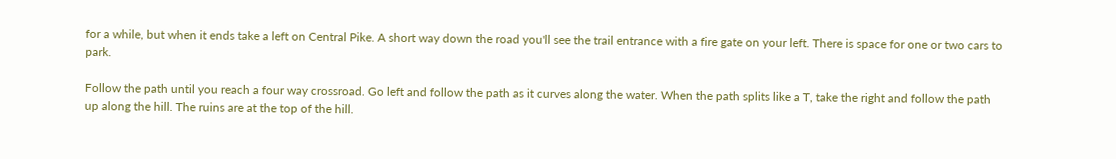for a while, but when it ends take a left on Central Pike. A short way down the road you'll see the trail entrance with a fire gate on your left. There is space for one or two cars to park.

Follow the path until you reach a four way crossroad. Go left and follow the path as it curves along the water. When the path splits like a T, take the right and follow the path up along the hill. The ruins are at the top of the hill.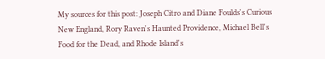My sources for this post: Joseph Citro and Diane Foulds's Curious New England, Rory Raven's Haunted Providence, Michael Bell's Food for the Dead, and Rhode Island's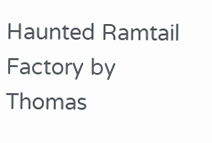Haunted Ramtail Factory by Thomas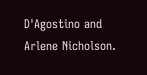D'Agostino and Arlene Nicholson.